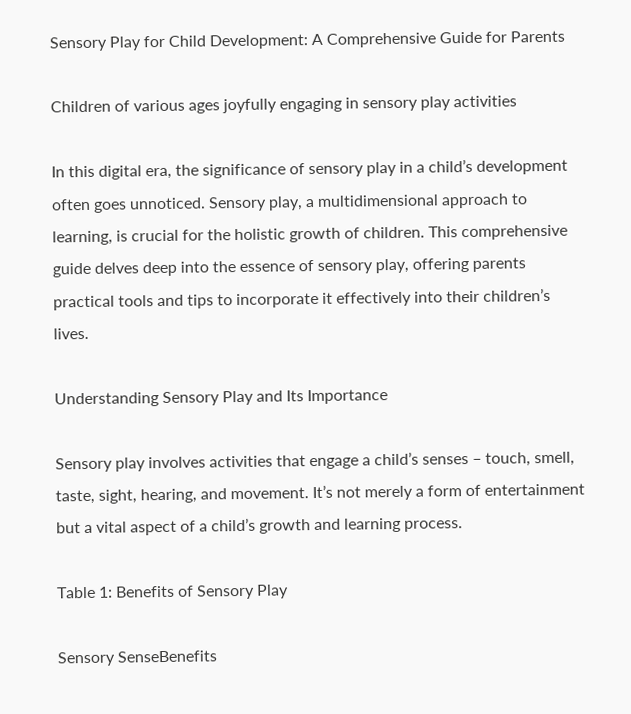Sensory Play for Child Development: A Comprehensive Guide for Parents

Children of various ages joyfully engaging in sensory play activities

In this digital era, the significance of sensory play in a child’s development often goes unnoticed. Sensory play, a multidimensional approach to learning, is crucial for the holistic growth of children. This comprehensive guide delves deep into the essence of sensory play, offering parents practical tools and tips to incorporate it effectively into their children’s lives.

Understanding Sensory Play and Its Importance

Sensory play involves activities that engage a child’s senses – touch, smell, taste, sight, hearing, and movement. It’s not merely a form of entertainment but a vital aspect of a child’s growth and learning process.

Table 1: Benefits of Sensory Play

Sensory SenseBenefits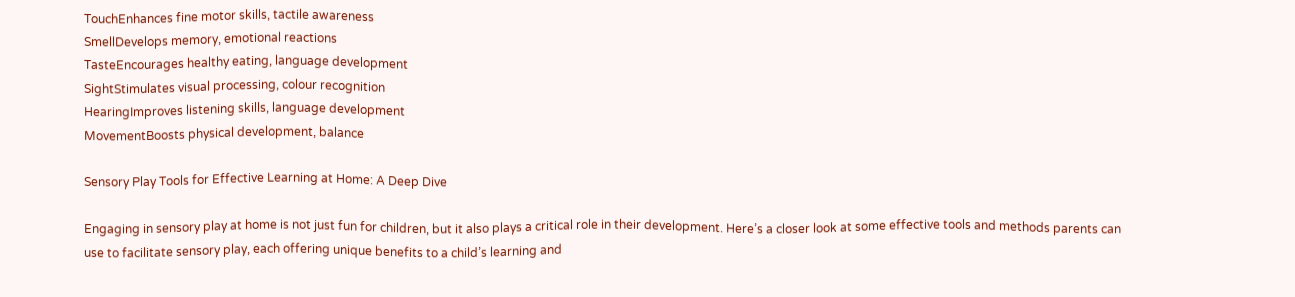TouchEnhances fine motor skills, tactile awareness
SmellDevelops memory, emotional reactions
TasteEncourages healthy eating, language development
SightStimulates visual processing, colour recognition
HearingImproves listening skills, language development
MovementBoosts physical development, balance

Sensory Play Tools for Effective Learning at Home: A Deep Dive

Engaging in sensory play at home is not just fun for children, but it also plays a critical role in their development. Here’s a closer look at some effective tools and methods parents can use to facilitate sensory play, each offering unique benefits to a child’s learning and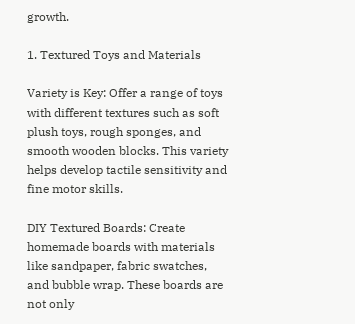growth.

1. Textured Toys and Materials

Variety is Key: Offer a range of toys with different textures such as soft plush toys, rough sponges, and smooth wooden blocks. This variety helps develop tactile sensitivity and fine motor skills.

DIY Textured Boards: Create homemade boards with materials like sandpaper, fabric swatches, and bubble wrap. These boards are not only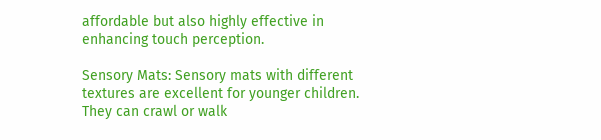affordable but also highly effective in enhancing touch perception.

Sensory Mats: Sensory mats with different textures are excellent for younger children. They can crawl or walk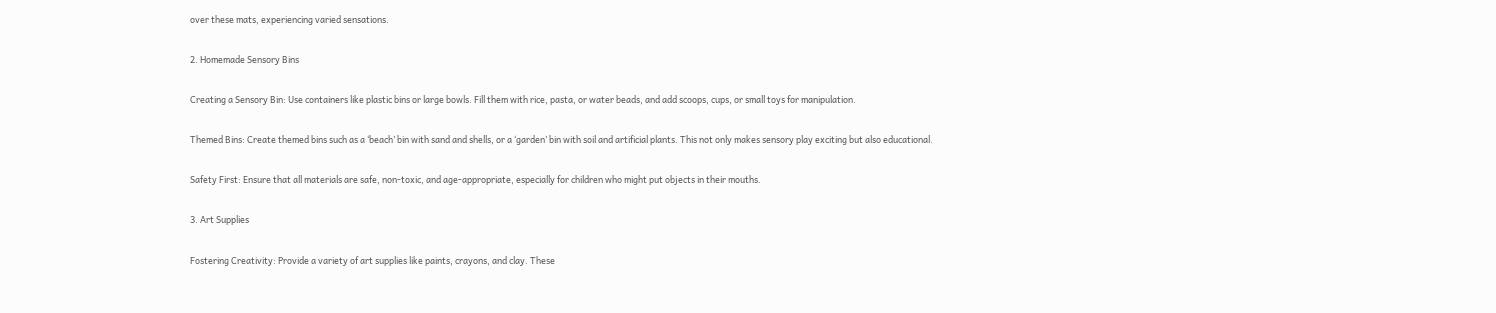over these mats, experiencing varied sensations.

2. Homemade Sensory Bins

Creating a Sensory Bin: Use containers like plastic bins or large bowls. Fill them with rice, pasta, or water beads, and add scoops, cups, or small toys for manipulation.

Themed Bins: Create themed bins such as a ‘beach’ bin with sand and shells, or a ‘garden’ bin with soil and artificial plants. This not only makes sensory play exciting but also educational.

Safety First: Ensure that all materials are safe, non-toxic, and age-appropriate, especially for children who might put objects in their mouths.

3. Art Supplies

Fostering Creativity: Provide a variety of art supplies like paints, crayons, and clay. These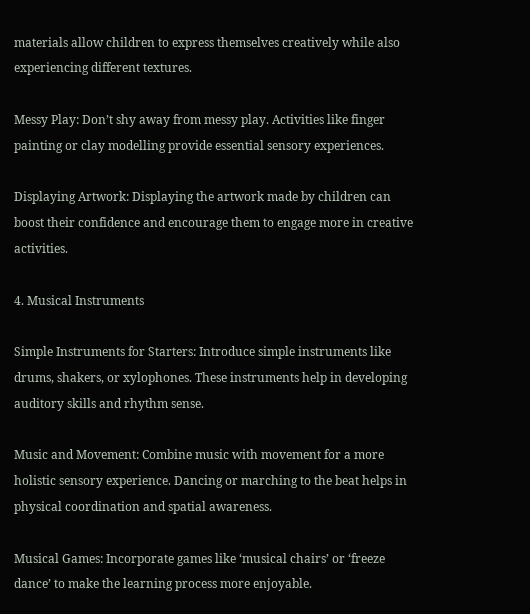materials allow children to express themselves creatively while also experiencing different textures.

Messy Play: Don’t shy away from messy play. Activities like finger painting or clay modelling provide essential sensory experiences.

Displaying Artwork: Displaying the artwork made by children can boost their confidence and encourage them to engage more in creative activities.

4. Musical Instruments

Simple Instruments for Starters: Introduce simple instruments like drums, shakers, or xylophones. These instruments help in developing auditory skills and rhythm sense.

Music and Movement: Combine music with movement for a more holistic sensory experience. Dancing or marching to the beat helps in physical coordination and spatial awareness.

Musical Games: Incorporate games like ‘musical chairs’ or ‘freeze dance’ to make the learning process more enjoyable.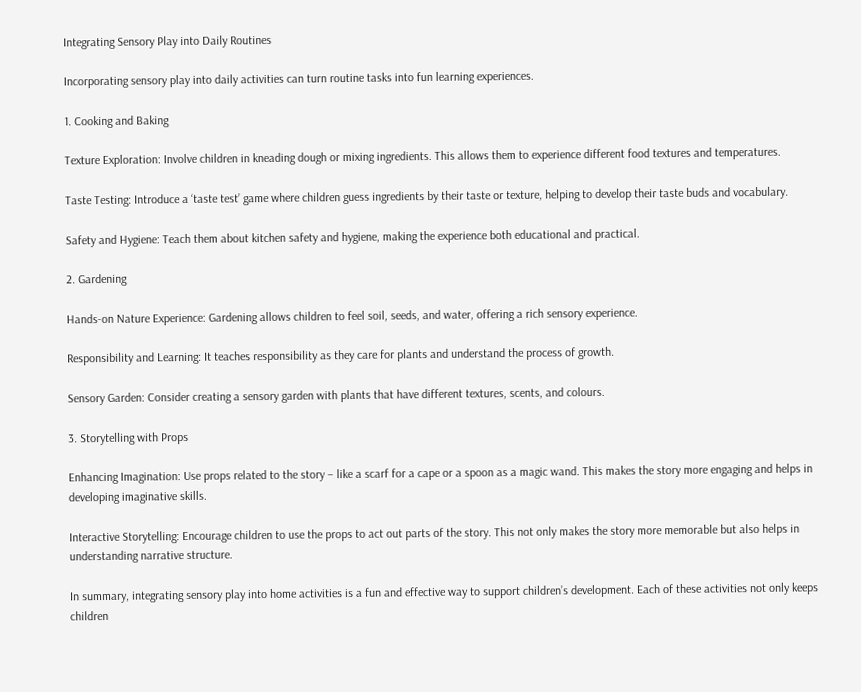Integrating Sensory Play into Daily Routines

Incorporating sensory play into daily activities can turn routine tasks into fun learning experiences.

1. Cooking and Baking

Texture Exploration: Involve children in kneading dough or mixing ingredients. This allows them to experience different food textures and temperatures.

Taste Testing: Introduce a ‘taste test’ game where children guess ingredients by their taste or texture, helping to develop their taste buds and vocabulary.

Safety and Hygiene: Teach them about kitchen safety and hygiene, making the experience both educational and practical.

2. Gardening

Hands-on Nature Experience: Gardening allows children to feel soil, seeds, and water, offering a rich sensory experience.

Responsibility and Learning: It teaches responsibility as they care for plants and understand the process of growth.

Sensory Garden: Consider creating a sensory garden with plants that have different textures, scents, and colours.

3. Storytelling with Props

Enhancing Imagination: Use props related to the story – like a scarf for a cape or a spoon as a magic wand. This makes the story more engaging and helps in developing imaginative skills.

Interactive Storytelling: Encourage children to use the props to act out parts of the story. This not only makes the story more memorable but also helps in understanding narrative structure.

In summary, integrating sensory play into home activities is a fun and effective way to support children’s development. Each of these activities not only keeps children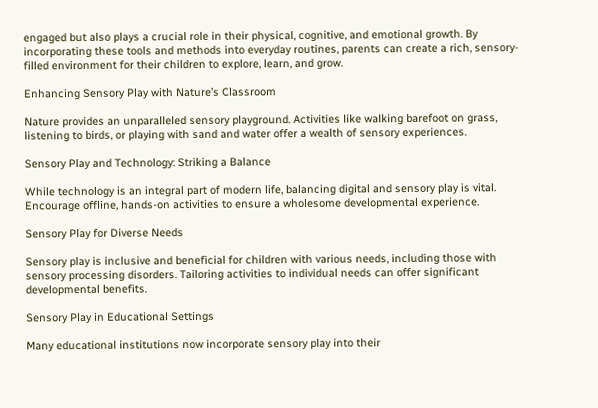engaged but also plays a crucial role in their physical, cognitive, and emotional growth. By incorporating these tools and methods into everyday routines, parents can create a rich, sensory-filled environment for their children to explore, learn, and grow.

Enhancing Sensory Play with Nature’s Classroom

Nature provides an unparalleled sensory playground. Activities like walking barefoot on grass, listening to birds, or playing with sand and water offer a wealth of sensory experiences.

Sensory Play and Technology: Striking a Balance

While technology is an integral part of modern life, balancing digital and sensory play is vital. Encourage offline, hands-on activities to ensure a wholesome developmental experience.

Sensory Play for Diverse Needs

Sensory play is inclusive and beneficial for children with various needs, including those with sensory processing disorders. Tailoring activities to individual needs can offer significant developmental benefits.

Sensory Play in Educational Settings

Many educational institutions now incorporate sensory play into their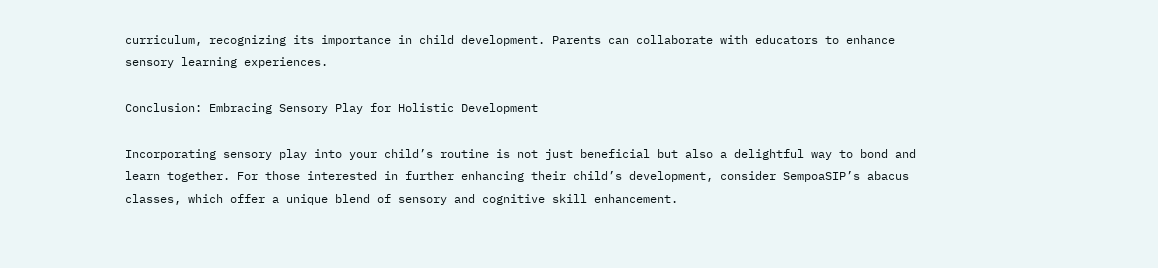curriculum, recognizing its importance in child development. Parents can collaborate with educators to enhance sensory learning experiences.

Conclusion: Embracing Sensory Play for Holistic Development

Incorporating sensory play into your child’s routine is not just beneficial but also a delightful way to bond and learn together. For those interested in further enhancing their child’s development, consider SempoaSIP’s abacus classes, which offer a unique blend of sensory and cognitive skill enhancement.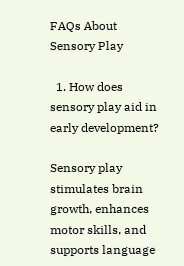FAQs About Sensory Play

  1. How does sensory play aid in early development?

Sensory play stimulates brain growth, enhances motor skills, and supports language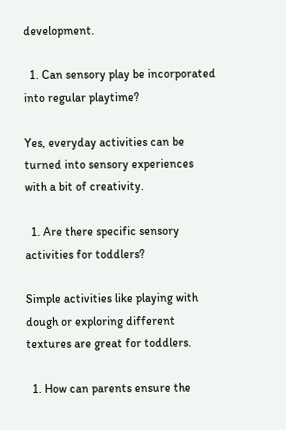development.

  1. Can sensory play be incorporated into regular playtime?

Yes, everyday activities can be turned into sensory experiences with a bit of creativity.

  1. Are there specific sensory activities for toddlers?

Simple activities like playing with dough or exploring different textures are great for toddlers.

  1. How can parents ensure the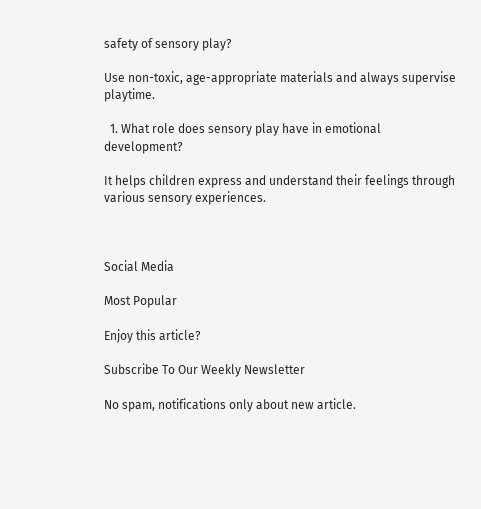safety of sensory play?

Use non-toxic, age-appropriate materials and always supervise playtime.

  1. What role does sensory play have in emotional development?

It helps children express and understand their feelings through various sensory experiences.



Social Media

Most Popular

Enjoy this article?

Subscribe To Our Weekly Newsletter

No spam, notifications only about new article.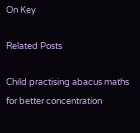On Key

Related Posts

Child practising abacus maths for better concentration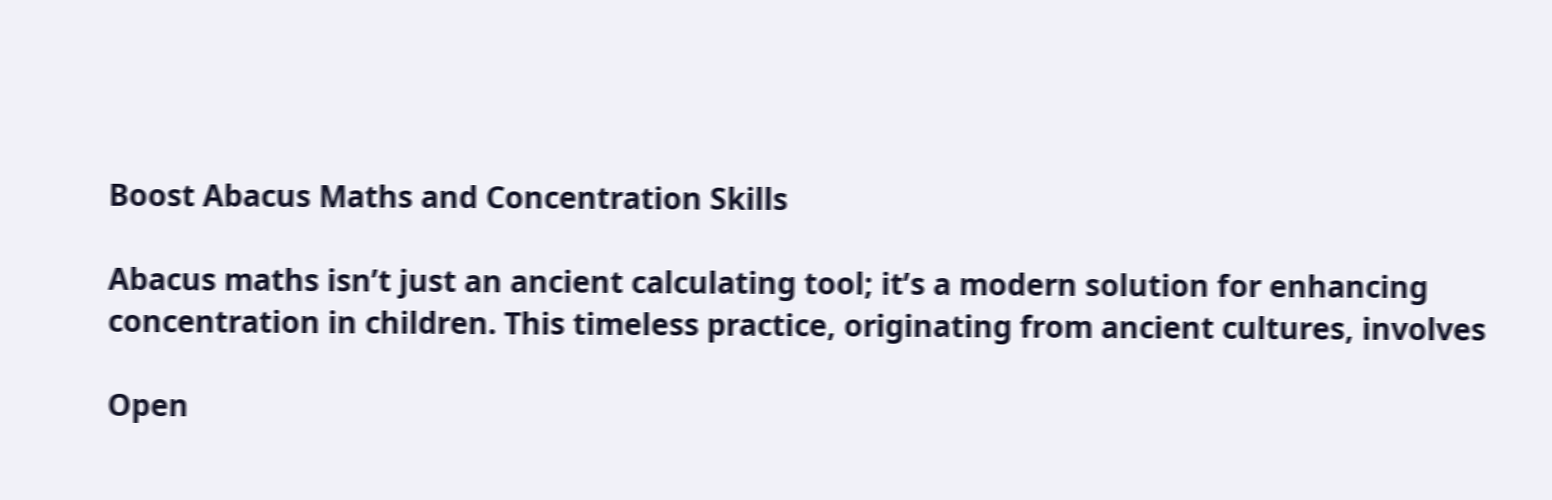Boost Abacus Maths and Concentration Skills

Abacus maths isn’t just an ancient calculating tool; it’s a modern solution for enhancing concentration in children. This timeless practice, originating from ancient cultures, involves

Open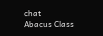chat
Abacus Class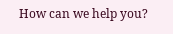How can we help you?